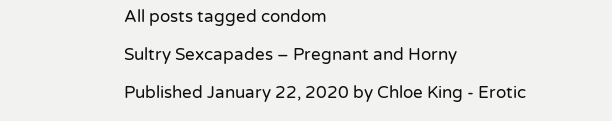All posts tagged condom

Sultry Sexcapades – Pregnant and Horny

Published January 22, 2020 by Chloe King - Erotic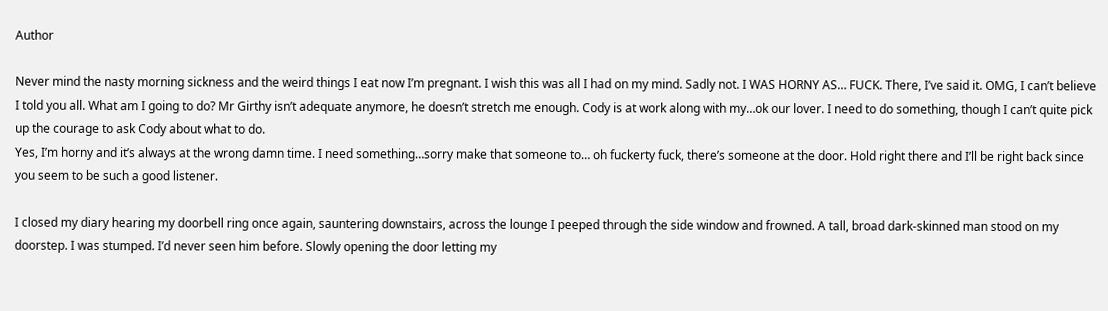Author

Never mind the nasty morning sickness and the weird things I eat now I’m pregnant. I wish this was all I had on my mind. Sadly not. I WAS HORNY AS… FUCK. There, I’ve said it. OMG, I can’t believe I told you all. What am I going to do? Mr Girthy isn’t adequate anymore, he doesn’t stretch me enough. Cody is at work along with my…ok our lover. I need to do something, though I can’t quite pick up the courage to ask Cody about what to do.
Yes, I’m horny and it’s always at the wrong damn time. I need something…sorry make that someone to… oh fuckerty fuck, there’s someone at the door. Hold right there and I’ll be right back since you seem to be such a good listener.

I closed my diary hearing my doorbell ring once again, sauntering downstairs, across the lounge I peeped through the side window and frowned. A tall, broad dark-skinned man stood on my doorstep. I was stumped. I’d never seen him before. Slowly opening the door letting my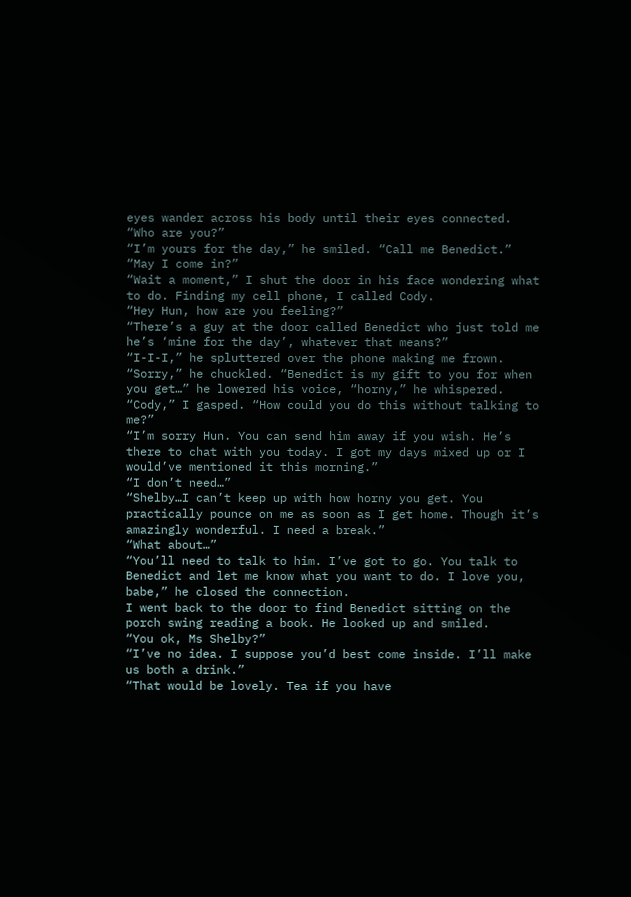eyes wander across his body until their eyes connected.
“Who are you?”
“I’m yours for the day,” he smiled. “Call me Benedict.”
“May I come in?”
“Wait a moment,” I shut the door in his face wondering what to do. Finding my cell phone, I called Cody.
“Hey Hun, how are you feeling?”
“There’s a guy at the door called Benedict who just told me he’s ‘mine for the day’, whatever that means?”
“I-I-I,” he spluttered over the phone making me frown. “Sorry,” he chuckled. “Benedict is my gift to you for when you get…” he lowered his voice, “horny,” he whispered.
“Cody,” I gasped. “How could you do this without talking to me?”
“I’m sorry Hun. You can send him away if you wish. He’s there to chat with you today. I got my days mixed up or I would’ve mentioned it this morning.”
“I don’t need…”
“Shelby…I can’t keep up with how horny you get. You practically pounce on me as soon as I get home. Though it’s amazingly wonderful. I need a break.”
“What about…”
“You’ll need to talk to him. I’ve got to go. You talk to Benedict and let me know what you want to do. I love you, babe,” he closed the connection.
I went back to the door to find Benedict sitting on the porch swing reading a book. He looked up and smiled.
“You ok, Ms Shelby?”
“I’ve no idea. I suppose you’d best come inside. I’ll make us both a drink.”
“That would be lovely. Tea if you have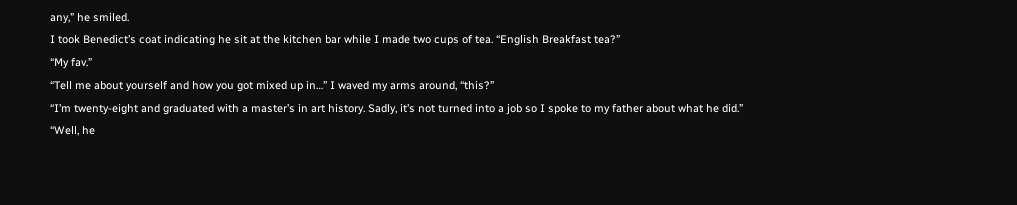any,” he smiled.
I took Benedict’s coat indicating he sit at the kitchen bar while I made two cups of tea. “English Breakfast tea?”
“My fav.”
“Tell me about yourself and how you got mixed up in…” I waved my arms around, “this?”
“I’m twenty-eight and graduated with a master’s in art history. Sadly, it’s not turned into a job so I spoke to my father about what he did.”
“Well, he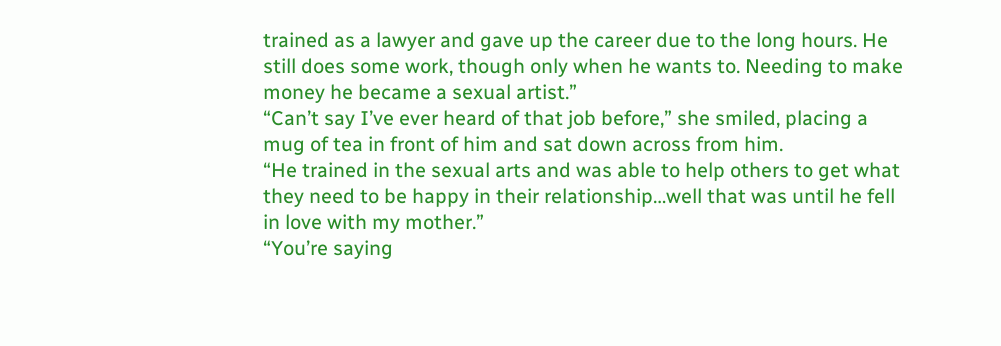trained as a lawyer and gave up the career due to the long hours. He still does some work, though only when he wants to. Needing to make money he became a sexual artist.”
“Can’t say I’ve ever heard of that job before,” she smiled, placing a mug of tea in front of him and sat down across from him.
“He trained in the sexual arts and was able to help others to get what they need to be happy in their relationship…well that was until he fell in love with my mother.”
“You’re saying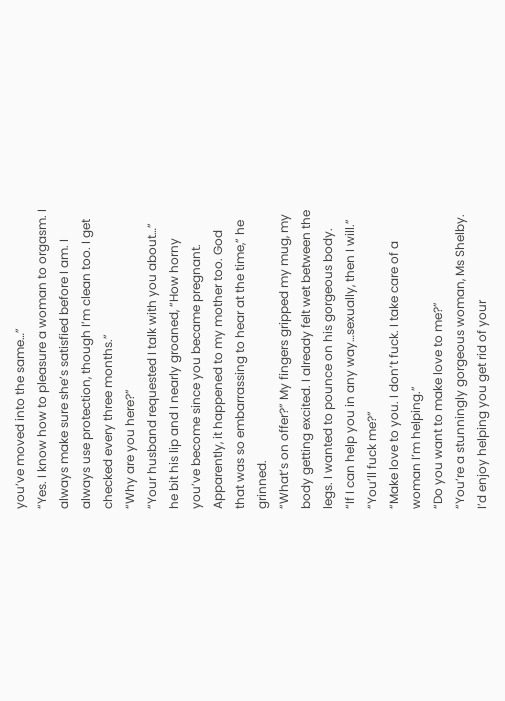you’ve moved into the same…”
“Yes. I know how to pleasure a woman to orgasm. I always make sure she’s satisfied before I am. I always use protection, though I’m clean too. I get checked every three months.”
“Why are you here?”
“Your husband requested I talk with you about…” he bit his lip and I nearly groaned, “How horny you’ve become since you became pregnant. Apparently, it happened to my mother too. God that was so embarrassing to hear at the time,” he grinned.
“What’s on offer?” My fingers gripped my mug, my body getting excited. I already felt wet between the legs. I wanted to pounce on his gorgeous body.
“If I can help you in any way…sexually, then I will.”
“You’ll fuck me?”
“Make love to you. I don’t fuck. I take care of a woman I’m helping.”
“Do you want to make love to me?”
“You’re a stunningly gorgeous woman, Ms Shelby. I’d enjoy helping you get rid of your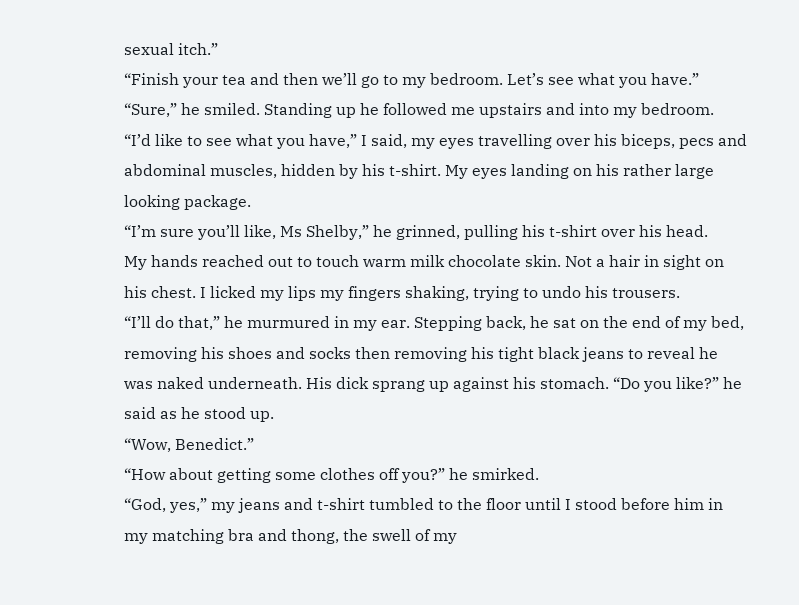sexual itch.”
“Finish your tea and then we’ll go to my bedroom. Let’s see what you have.”
“Sure,” he smiled. Standing up he followed me upstairs and into my bedroom.
“I’d like to see what you have,” I said, my eyes travelling over his biceps, pecs and abdominal muscles, hidden by his t-shirt. My eyes landing on his rather large looking package.
“I’m sure you’ll like, Ms Shelby,” he grinned, pulling his t-shirt over his head.
My hands reached out to touch warm milk chocolate skin. Not a hair in sight on his chest. I licked my lips my fingers shaking, trying to undo his trousers.
“I’ll do that,” he murmured in my ear. Stepping back, he sat on the end of my bed, removing his shoes and socks then removing his tight black jeans to reveal he was naked underneath. His dick sprang up against his stomach. “Do you like?” he said as he stood up.
“Wow, Benedict.”
“How about getting some clothes off you?” he smirked.
“God, yes,” my jeans and t-shirt tumbled to the floor until I stood before him in my matching bra and thong, the swell of my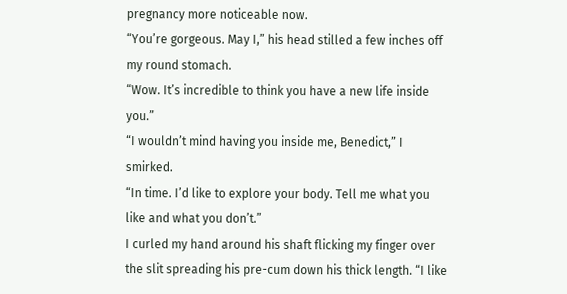pregnancy more noticeable now.
“You’re gorgeous. May I,” his head stilled a few inches off my round stomach.
“Wow. It’s incredible to think you have a new life inside you.”
“I wouldn’t mind having you inside me, Benedict,” I smirked.
“In time. I’d like to explore your body. Tell me what you like and what you don’t.”
I curled my hand around his shaft flicking my finger over the slit spreading his pre-cum down his thick length. “I like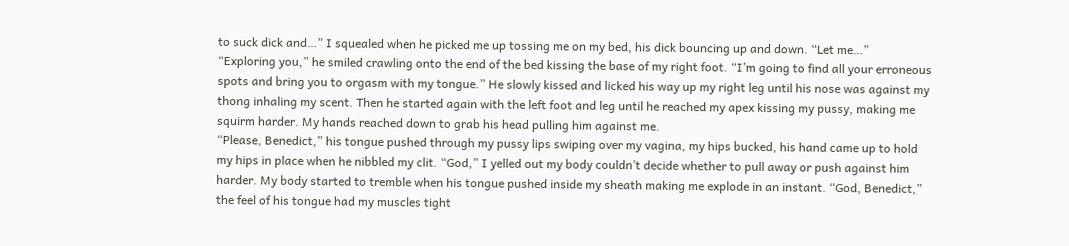to suck dick and…” I squealed when he picked me up tossing me on my bed, his dick bouncing up and down. “Let me…”
“Exploring you,” he smiled crawling onto the end of the bed kissing the base of my right foot. “I’m going to find all your erroneous spots and bring you to orgasm with my tongue.” He slowly kissed and licked his way up my right leg until his nose was against my thong inhaling my scent. Then he started again with the left foot and leg until he reached my apex kissing my pussy, making me squirm harder. My hands reached down to grab his head pulling him against me.
“Please, Benedict,” his tongue pushed through my pussy lips swiping over my vagina, my hips bucked, his hand came up to hold my hips in place when he nibbled my clit. “God,” I yelled out my body couldn’t decide whether to pull away or push against him harder. My body started to tremble when his tongue pushed inside my sheath making me explode in an instant. “God, Benedict,” the feel of his tongue had my muscles tight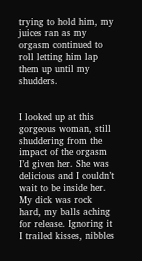trying to hold him, my juices ran as my orgasm continued to roll letting him lap them up until my shudders.


I looked up at this gorgeous woman, still shuddering from the impact of the orgasm I’d given her. She was delicious and I couldn’t wait to be inside her. My dick was rock hard, my balls aching for release. Ignoring it I trailed kisses, nibbles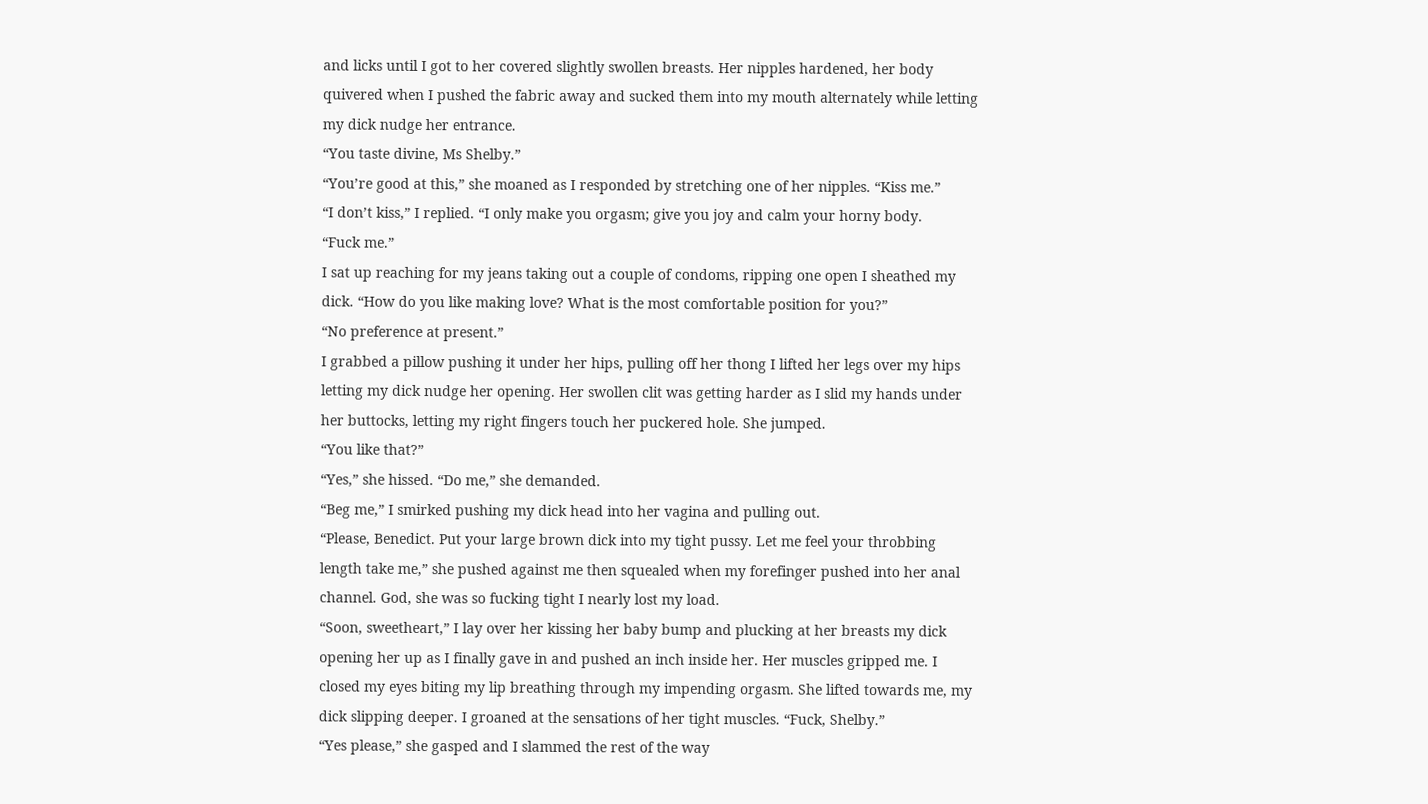and licks until I got to her covered slightly swollen breasts. Her nipples hardened, her body quivered when I pushed the fabric away and sucked them into my mouth alternately while letting my dick nudge her entrance.
“You taste divine, Ms Shelby.”
“You’re good at this,” she moaned as I responded by stretching one of her nipples. “Kiss me.”
“I don’t kiss,” I replied. “I only make you orgasm; give you joy and calm your horny body.
“Fuck me.”
I sat up reaching for my jeans taking out a couple of condoms, ripping one open I sheathed my dick. “How do you like making love? What is the most comfortable position for you?”
“No preference at present.”
I grabbed a pillow pushing it under her hips, pulling off her thong I lifted her legs over my hips letting my dick nudge her opening. Her swollen clit was getting harder as I slid my hands under her buttocks, letting my right fingers touch her puckered hole. She jumped.
“You like that?”
“Yes,” she hissed. “Do me,” she demanded.
“Beg me,” I smirked pushing my dick head into her vagina and pulling out.
“Please, Benedict. Put your large brown dick into my tight pussy. Let me feel your throbbing length take me,” she pushed against me then squealed when my forefinger pushed into her anal channel. God, she was so fucking tight I nearly lost my load.
“Soon, sweetheart,” I lay over her kissing her baby bump and plucking at her breasts my dick opening her up as I finally gave in and pushed an inch inside her. Her muscles gripped me. I closed my eyes biting my lip breathing through my impending orgasm. She lifted towards me, my dick slipping deeper. I groaned at the sensations of her tight muscles. “Fuck, Shelby.”
“Yes please,” she gasped and I slammed the rest of the way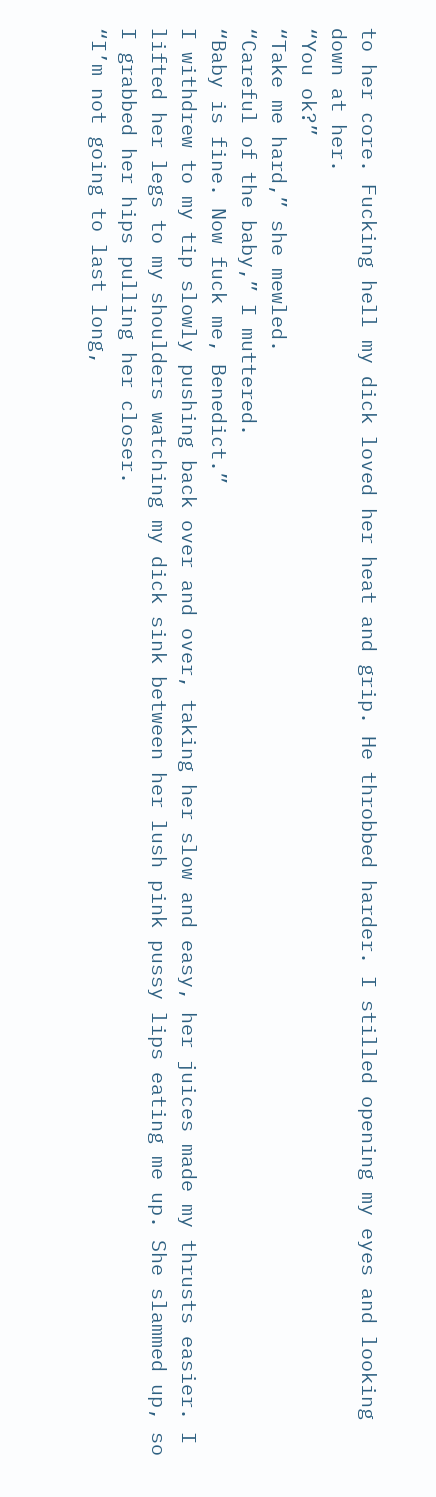to her core. Fucking hell my dick loved her heat and grip. He throbbed harder. I stilled opening my eyes and looking down at her.
“You ok?”
“Take me hard,” she mewled.
“Careful of the baby,” I muttered.
“Baby is fine. Now fuck me, Benedict.”
I withdrew to my tip slowly pushing back over and over, taking her slow and easy, her juices made my thrusts easier. I lifted her legs to my shoulders watching my dick sink between her lush pink pussy lips eating me up. She slammed up, so I grabbed her hips pulling her closer.
“I’m not going to last long,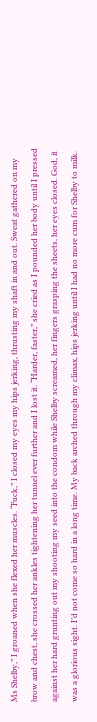Ms Shelby,” I groaned when she flexed her muscles. “Fuck,” I closed my eyes my hips jerking, thrusting my shaft in and out. Sweat gathered on my brow and chest, she crossed her ankles tightening her tunnel ever further and I lost it. “Harder, faster,” she cried as I pounded her body until I pressed against her hard grunting out my shooting my seed into the condom while Shelby screamed, her fingers grasping the sheets, her eyes closed. God, it was a glorious sight. I’d not come so hard in a long time. My back arched through my climax, hips jerking until I had no more cum for Shelby to milk.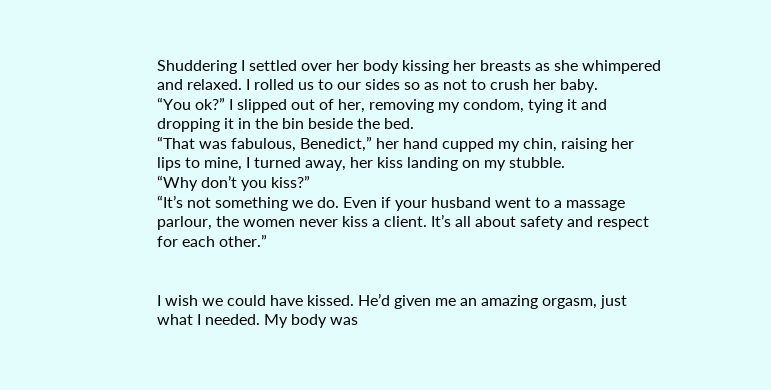Shuddering I settled over her body kissing her breasts as she whimpered and relaxed. I rolled us to our sides so as not to crush her baby.
“You ok?” I slipped out of her, removing my condom, tying it and dropping it in the bin beside the bed.
“That was fabulous, Benedict,” her hand cupped my chin, raising her lips to mine, I turned away, her kiss landing on my stubble.
“Why don’t you kiss?”
“It’s not something we do. Even if your husband went to a massage parlour, the women never kiss a client. It’s all about safety and respect for each other.”


I wish we could have kissed. He’d given me an amazing orgasm, just what I needed. My body was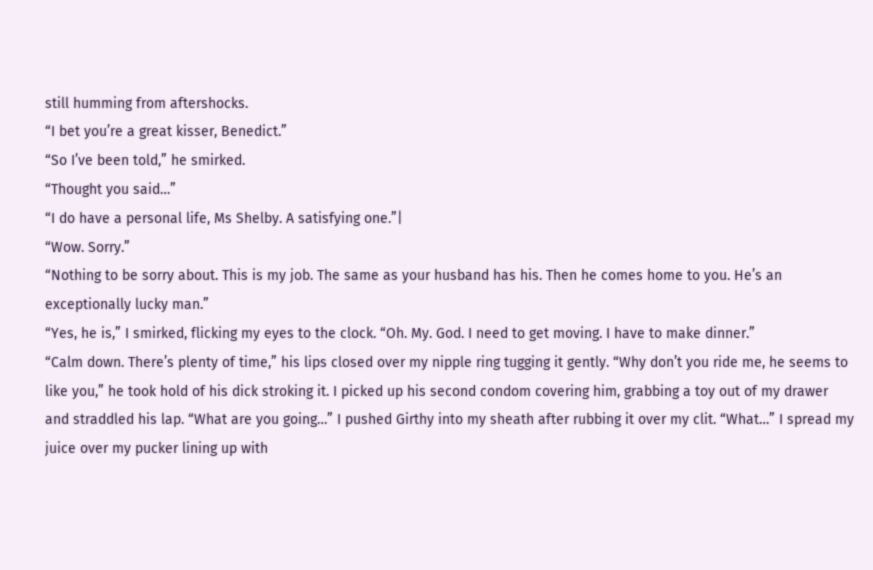still humming from aftershocks.
“I bet you’re a great kisser, Benedict.”
“So I’ve been told,” he smirked.
“Thought you said…”
“I do have a personal life, Ms Shelby. A satisfying one.”|
“Wow. Sorry.”
“Nothing to be sorry about. This is my job. The same as your husband has his. Then he comes home to you. He’s an exceptionally lucky man.”
“Yes, he is,” I smirked, flicking my eyes to the clock. “Oh. My. God. I need to get moving. I have to make dinner.”
“Calm down. There’s plenty of time,” his lips closed over my nipple ring tugging it gently. “Why don’t you ride me, he seems to like you,” he took hold of his dick stroking it. I picked up his second condom covering him, grabbing a toy out of my drawer and straddled his lap. “What are you going…” I pushed Girthy into my sheath after rubbing it over my clit. “What…” I spread my juice over my pucker lining up with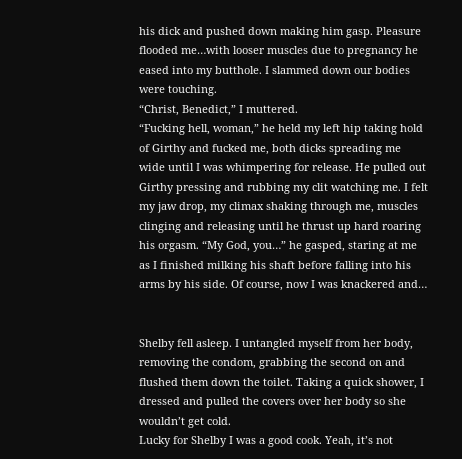his dick and pushed down making him gasp. Pleasure flooded me…with looser muscles due to pregnancy he eased into my butthole. I slammed down our bodies were touching.
“Christ, Benedict,” I muttered.
“Fucking hell, woman,” he held my left hip taking hold of Girthy and fucked me, both dicks spreading me wide until I was whimpering for release. He pulled out Girthy pressing and rubbing my clit watching me. I felt my jaw drop, my climax shaking through me, muscles clinging and releasing until he thrust up hard roaring his orgasm. “My God, you…” he gasped, staring at me as I finished milking his shaft before falling into his arms by his side. Of course, now I was knackered and…


Shelby fell asleep. I untangled myself from her body, removing the condom, grabbing the second on and flushed them down the toilet. Taking a quick shower, I dressed and pulled the covers over her body so she wouldn’t get cold.
Lucky for Shelby I was a good cook. Yeah, it’s not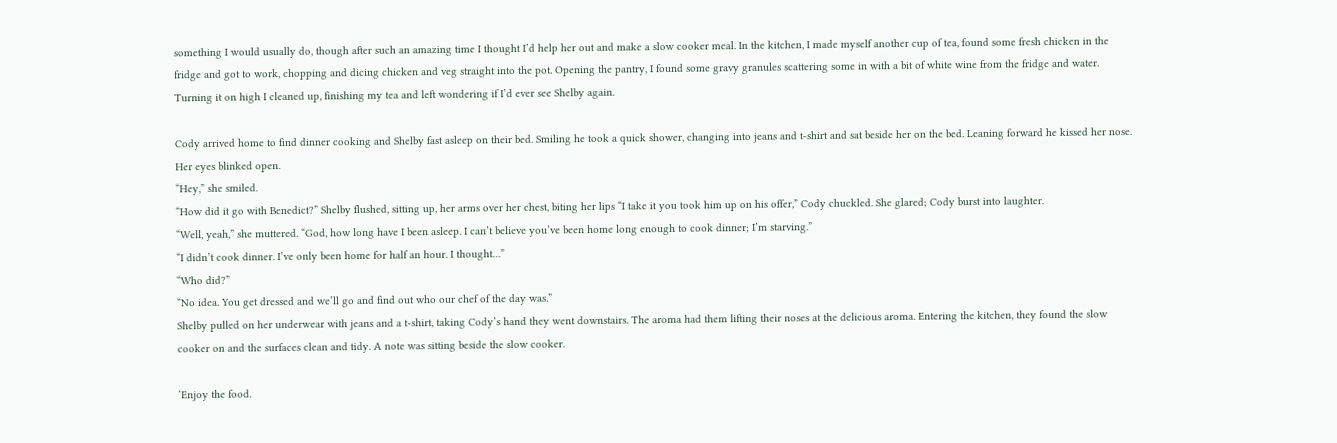something I would usually do, though after such an amazing time I thought I’d help her out and make a slow cooker meal. In the kitchen, I made myself another cup of tea, found some fresh chicken in the fridge and got to work, chopping and dicing chicken and veg straight into the pot. Opening the pantry, I found some gravy granules scattering some in with a bit of white wine from the fridge and water. Turning it on high I cleaned up, finishing my tea and left wondering if I’d ever see Shelby again.

Cody arrived home to find dinner cooking and Shelby fast asleep on their bed. Smiling he took a quick shower, changing into jeans and t-shirt and sat beside her on the bed. Leaning forward he kissed her nose. Her eyes blinked open.
“Hey,” she smiled.
“How did it go with Benedict?” Shelby flushed, sitting up, her arms over her chest, biting her lips “I take it you took him up on his offer,” Cody chuckled. She glared; Cody burst into laughter.
“Well, yeah,” she muttered. “God, how long have I been asleep. I can’t believe you’ve been home long enough to cook dinner; I’m starving.”
“I didn’t cook dinner. I’ve only been home for half an hour. I thought…”
“Who did?”
“No idea. You get dressed and we’ll go and find out who our chef of the day was.”
Shelby pulled on her underwear with jeans and a t-shirt, taking Cody’s hand they went downstairs. The aroma had them lifting their noses at the delicious aroma. Entering the kitchen, they found the slow cooker on and the surfaces clean and tidy. A note was sitting beside the slow cooker.

‘Enjoy the food.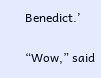Benedict.’

“Wow,” said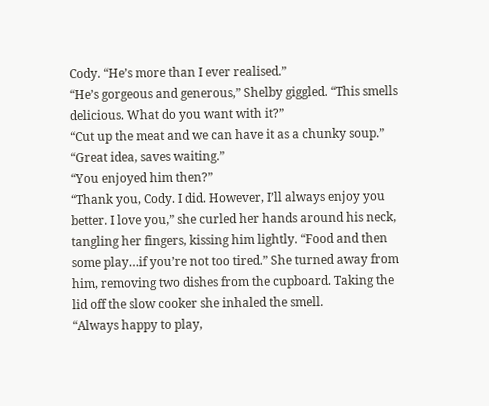Cody. “He’s more than I ever realised.”
“He’s gorgeous and generous,” Shelby giggled. “This smells delicious. What do you want with it?”
“Cut up the meat and we can have it as a chunky soup.”
“Great idea, saves waiting.”
“You enjoyed him then?”
“Thank you, Cody. I did. However, I’ll always enjoy you better. I love you,” she curled her hands around his neck, tangling her fingers, kissing him lightly. “Food and then some play…if you’re not too tired.” She turned away from him, removing two dishes from the cupboard. Taking the lid off the slow cooker she inhaled the smell.
“Always happy to play,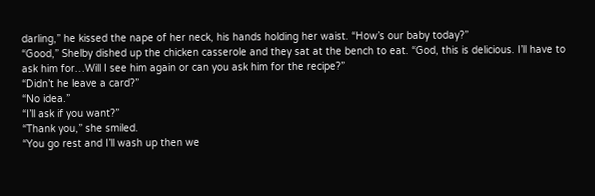darling,” he kissed the nape of her neck, his hands holding her waist. “How’s our baby today?”
“Good,” Shelby dished up the chicken casserole and they sat at the bench to eat. “God, this is delicious. I’ll have to ask him for…Will I see him again or can you ask him for the recipe?”
“Didn’t he leave a card?”
“No idea.”
“I’ll ask if you want?”
“Thank you,” she smiled.
“You go rest and I’ll wash up then we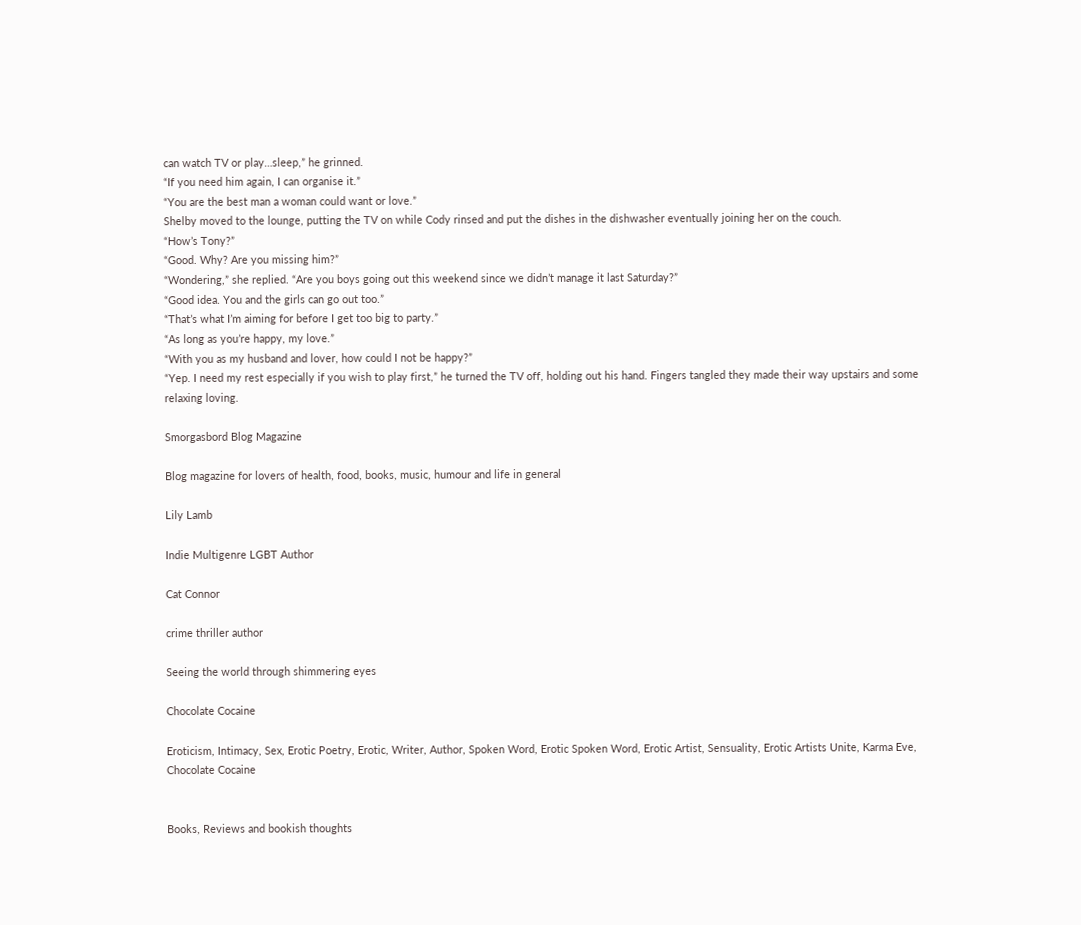can watch TV or play…sleep,” he grinned.
“If you need him again, I can organise it.”
“You are the best man a woman could want or love.”
Shelby moved to the lounge, putting the TV on while Cody rinsed and put the dishes in the dishwasher eventually joining her on the couch.
“How’s Tony?”
“Good. Why? Are you missing him?”
“Wondering,” she replied. “Are you boys going out this weekend since we didn’t manage it last Saturday?”
“Good idea. You and the girls can go out too.”
“That’s what I’m aiming for before I get too big to party.”
“As long as you’re happy, my love.”
“With you as my husband and lover, how could I not be happy?”
“Yep. I need my rest especially if you wish to play first,” he turned the TV off, holding out his hand. Fingers tangled they made their way upstairs and some relaxing loving.

Smorgasbord Blog Magazine

Blog magazine for lovers of health, food, books, music, humour and life in general

Lily Lamb

Indie Multigenre LGBT Author

Cat Connor

crime thriller author

Seeing the world through shimmering eyes

Chocolate Cocaine

Eroticism, Intimacy, Sex, Erotic Poetry, Erotic, Writer, Author, Spoken Word, Erotic Spoken Word, Erotic Artist, Sensuality, Erotic Artists Unite, Karma Eve, Chocolate Cocaine


Books, Reviews and bookish thoughts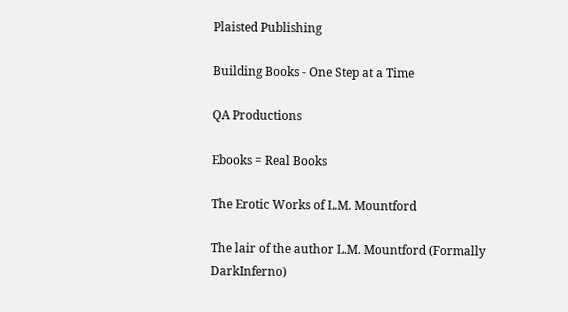Plaisted Publishing

Building Books - One Step at a Time

QA Productions

Ebooks = Real Books

The Erotic Works of L.M. Mountford

The lair of the author L.M. Mountford (Formally DarkInferno)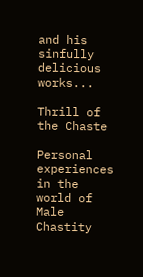and his sinfully delicious works...

Thrill of the Chaste

Personal experiences in the world of Male Chastity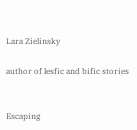Lara Zielinsky

author of lesfic and bific stories


Escaping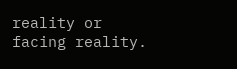reality or facing reality.